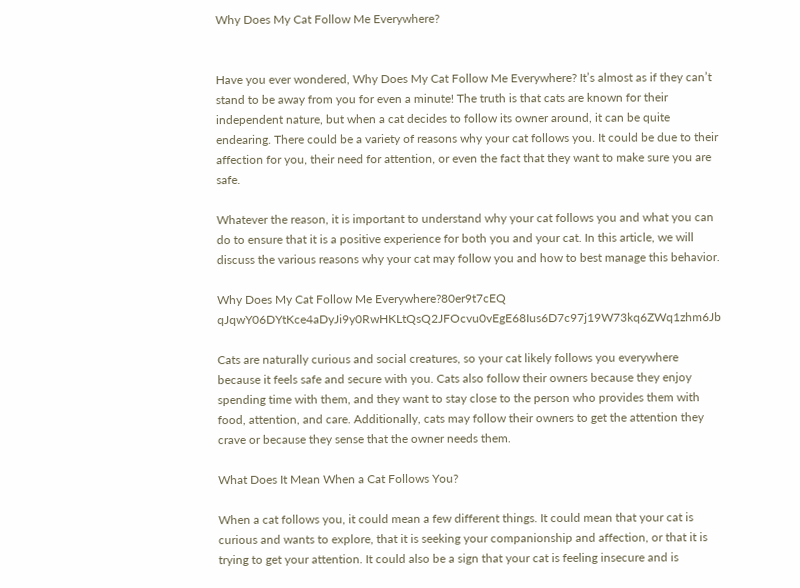Why Does My Cat Follow Me Everywhere?


Have you ever wondered, Why Does My Cat Follow Me Everywhere? It’s almost as if they can’t stand to be away from you for even a minute! The truth is that cats are known for their independent nature, but when a cat decides to follow its owner around, it can be quite endearing. There could be a variety of reasons why your cat follows you. It could be due to their affection for you, their need for attention, or even the fact that they want to make sure you are safe.

Whatever the reason, it is important to understand why your cat follows you and what you can do to ensure that it is a positive experience for both you and your cat. In this article, we will discuss the various reasons why your cat may follow you and how to best manage this behavior.

Why Does My Cat Follow Me Everywhere?80er9t7cEQ qJqwY06DYtKce4aDyJi9y0RwHKLtQsQ2JFOcvu0vEgE68Ius6D7c97j19W73kq6ZWq1zhm6Jb

Cats are naturally curious and social creatures, so your cat likely follows you everywhere because it feels safe and secure with you. Cats also follow their owners because they enjoy spending time with them, and they want to stay close to the person who provides them with food, attention, and care. Additionally, cats may follow their owners to get the attention they crave or because they sense that the owner needs them.

What Does It Mean When a Cat Follows You?

When a cat follows you, it could mean a few different things. It could mean that your cat is curious and wants to explore, that it is seeking your companionship and affection, or that it is trying to get your attention. It could also be a sign that your cat is feeling insecure and is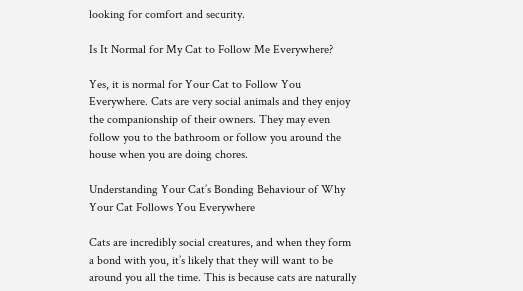looking for comfort and security.

Is It Normal for My Cat to Follow Me Everywhere?

Yes, it is normal for Your Cat to Follow You Everywhere. Cats are very social animals and they enjoy the companionship of their owners. They may even follow you to the bathroom or follow you around the house when you are doing chores.

Understanding Your Cat’s Bonding Behaviour of Why Your Cat Follows You Everywhere

Cats are incredibly social creatures, and when they form a bond with you, it’s likely that they will want to be around you all the time. This is because cats are naturally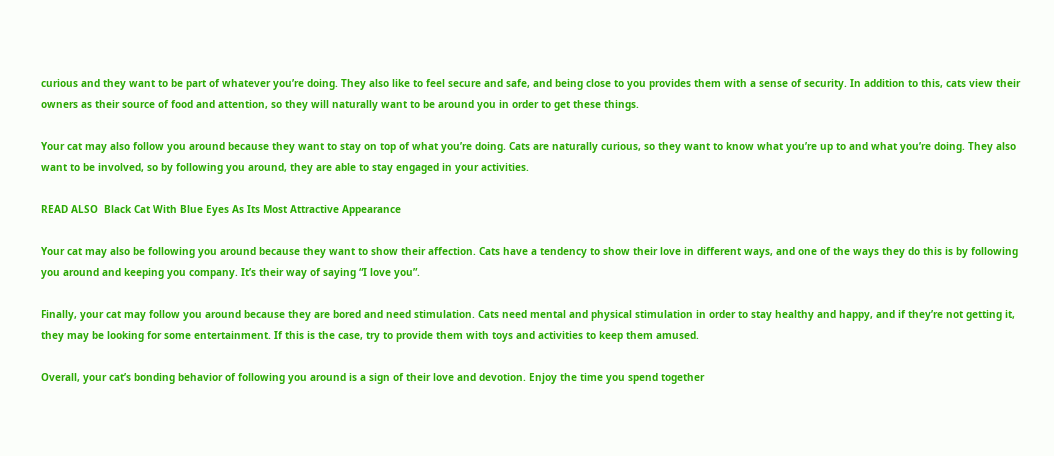curious and they want to be part of whatever you’re doing. They also like to feel secure and safe, and being close to you provides them with a sense of security. In addition to this, cats view their owners as their source of food and attention, so they will naturally want to be around you in order to get these things.

Your cat may also follow you around because they want to stay on top of what you’re doing. Cats are naturally curious, so they want to know what you’re up to and what you’re doing. They also want to be involved, so by following you around, they are able to stay engaged in your activities.

READ ALSO  Black Cat With Blue Eyes As Its Most Attractive Appearance

Your cat may also be following you around because they want to show their affection. Cats have a tendency to show their love in different ways, and one of the ways they do this is by following you around and keeping you company. It’s their way of saying “I love you”.

Finally, your cat may follow you around because they are bored and need stimulation. Cats need mental and physical stimulation in order to stay healthy and happy, and if they’re not getting it, they may be looking for some entertainment. If this is the case, try to provide them with toys and activities to keep them amused.

Overall, your cat’s bonding behavior of following you around is a sign of their love and devotion. Enjoy the time you spend together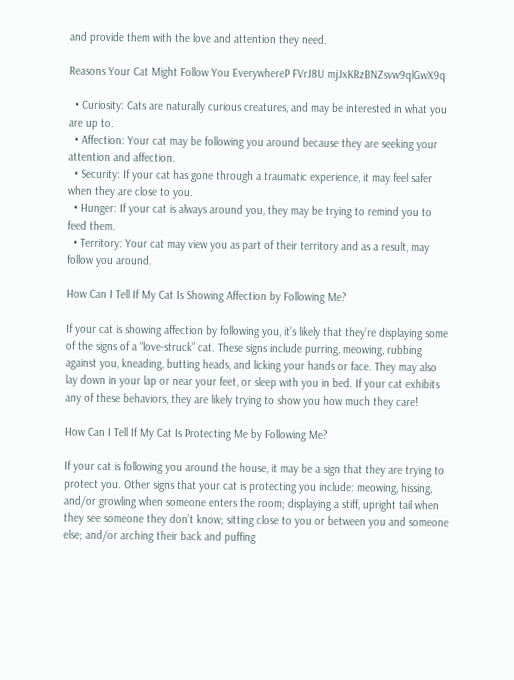and provide them with the love and attention they need.

Reasons Your Cat Might Follow You EverywhereP FVrJ8U mjJxKRzBNZsvw9qlGwX9q

  • Curiosity: Cats are naturally curious creatures, and may be interested in what you are up to.
  • Affection: Your cat may be following you around because they are seeking your attention and affection.
  • Security: If your cat has gone through a traumatic experience, it may feel safer when they are close to you.
  • Hunger: If your cat is always around you, they may be trying to remind you to feed them.
  • Territory: Your cat may view you as part of their territory and as a result, may follow you around.

How Can I Tell If My Cat Is Showing Affection by Following Me?

If your cat is showing affection by following you, it’s likely that they’re displaying some of the signs of a “love-struck” cat. These signs include purring, meowing, rubbing against you, kneading, butting heads, and licking your hands or face. They may also lay down in your lap or near your feet, or sleep with you in bed. If your cat exhibits any of these behaviors, they are likely trying to show you how much they care!

How Can I Tell If My Cat Is Protecting Me by Following Me?

If your cat is following you around the house, it may be a sign that they are trying to protect you. Other signs that your cat is protecting you include: meowing, hissing, and/or growling when someone enters the room; displaying a stiff, upright tail when they see someone they don’t know; sitting close to you or between you and someone else; and/or arching their back and puffing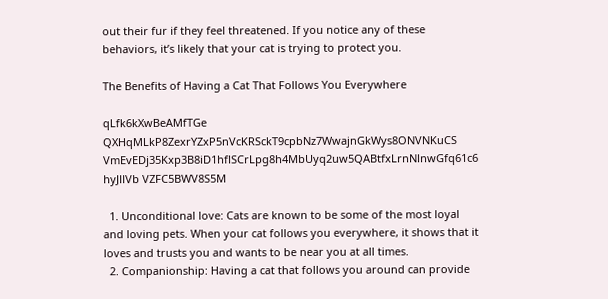out their fur if they feel threatened. If you notice any of these behaviors, it’s likely that your cat is trying to protect you.

The Benefits of Having a Cat That Follows You Everywhere

qLfk6kXwBeAMfTGe QXHqMLkP8ZexrYZxP5nVcKRSckT9cpbNz7WwajnGkWys8ONVNKuCS VmEvEDj35Kxp3B8iD1hflSCrLpg8h4MbUyq2uw5QABtfxLrnNlnwGfq61c6 hyJllVb VZFC5BWV8S5M

  1. Unconditional love: Cats are known to be some of the most loyal and loving pets. When your cat follows you everywhere, it shows that it loves and trusts you and wants to be near you at all times.
  2. Companionship: Having a cat that follows you around can provide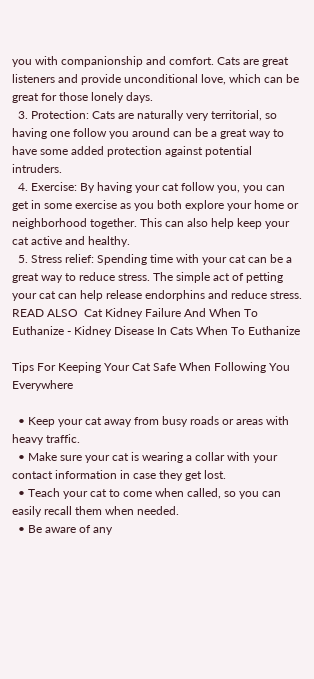you with companionship and comfort. Cats are great listeners and provide unconditional love, which can be great for those lonely days.
  3. Protection: Cats are naturally very territorial, so having one follow you around can be a great way to have some added protection against potential intruders.
  4. Exercise: By having your cat follow you, you can get in some exercise as you both explore your home or neighborhood together. This can also help keep your cat active and healthy.
  5. Stress relief: Spending time with your cat can be a great way to reduce stress. The simple act of petting your cat can help release endorphins and reduce stress.
READ ALSO  Cat Kidney Failure And When To Euthanize - Kidney Disease In Cats When To Euthanize

Tips For Keeping Your Cat Safe When Following You Everywhere

  • Keep your cat away from busy roads or areas with heavy traffic.
  • Make sure your cat is wearing a collar with your contact information in case they get lost.
  • Teach your cat to come when called, so you can easily recall them when needed.
  • Be aware of any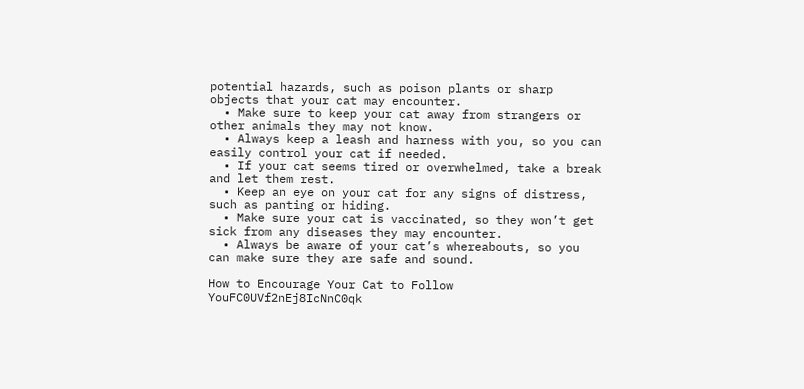potential hazards, such as poison plants or sharp objects that your cat may encounter.
  • Make sure to keep your cat away from strangers or other animals they may not know.
  • Always keep a leash and harness with you, so you can easily control your cat if needed.
  • If your cat seems tired or overwhelmed, take a break and let them rest.
  • Keep an eye on your cat for any signs of distress, such as panting or hiding.
  • Make sure your cat is vaccinated, so they won’t get sick from any diseases they may encounter.
  • Always be aware of your cat’s whereabouts, so you can make sure they are safe and sound.

How to Encourage Your Cat to Follow YouFC0UVf2nEj8IcNnC0qk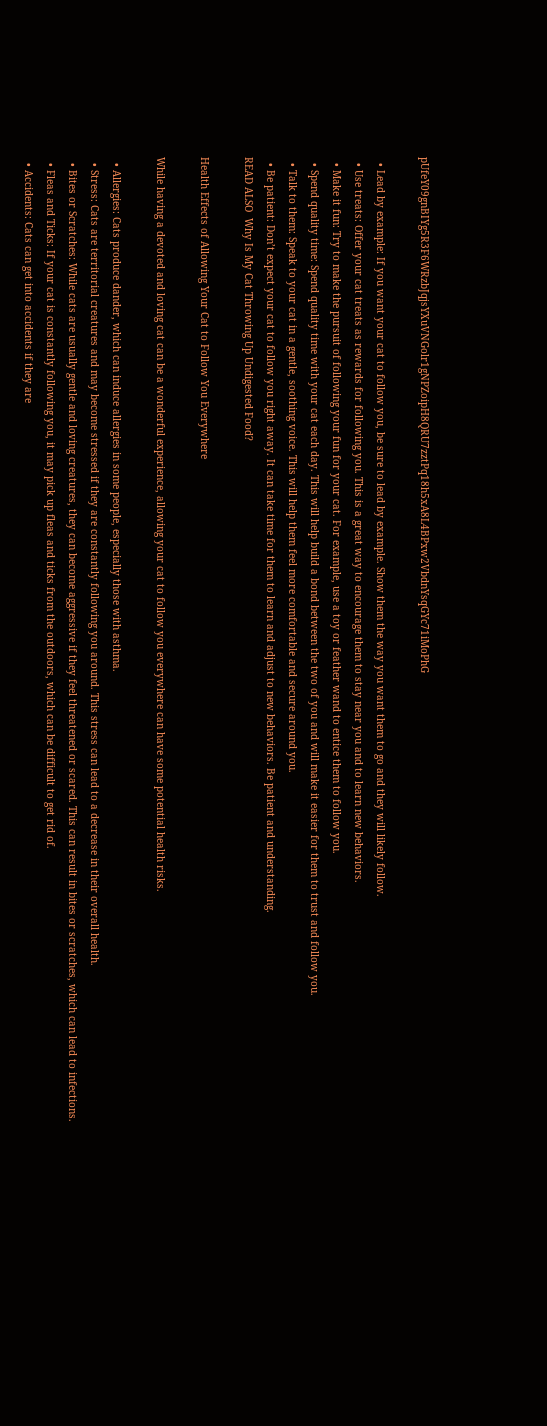pUfeY09gnBIYg5R3F6WRzbJqjsYXuVNGolr1gNPZoipH8QRU7zztPq18h5xA8L4BPxw2VbdnYsqGYc71iMoPhG

  • Lead by example: If you want your cat to follow you, be sure to lead by example. Show them the way you want them to go and they will likely follow.
  • Use treats: Offer your cat treats as rewards for following you. This is a great way to encourage them to stay near you and to learn new behaviors.
  • Make it fun: Try to make the pursuit of following your fun for your cat. For example, use a toy or feather wand to entice them to follow you.
  • Spend quality time: Spend quality time with your cat each day. This will help build a bond between the two of you and will make it easier for them to trust and follow you.
  • Talk to them: Speak to your cat in a gentle, soothing voice. This will help them feel more comfortable and secure around you.
  • Be patient: Don’t expect your cat to follow you right away. It can take time for them to learn and adjust to new behaviors. Be patient and understanding.
READ ALSO  Why Is My Cat Throwing Up Undigested Food?

Health Effects of Allowing Your Cat to Follow You Everywhere

While having a devoted and loving cat can be a wonderful experience, allowing your cat to follow you everywhere can have some potential health risks.

  • Allergies: Cats produce dander, which can induce allergies in some people, especially those with asthma.
  • Stress: Cats are territorial creatures and may become stressed if they are constantly following you around. This stress can lead to a decrease in their overall health.
  • Bites or Scratches: While cats are usually gentle and loving creatures, they can become aggressive if they feel threatened or scared. This can result in bites or scratches, which can lead to infections.
  • Fleas and Ticks: If your cat is constantly following you, it may pick up fleas and ticks from the outdoors, which can be difficult to get rid of.
  • Accidents: Cats can get into accidents if they are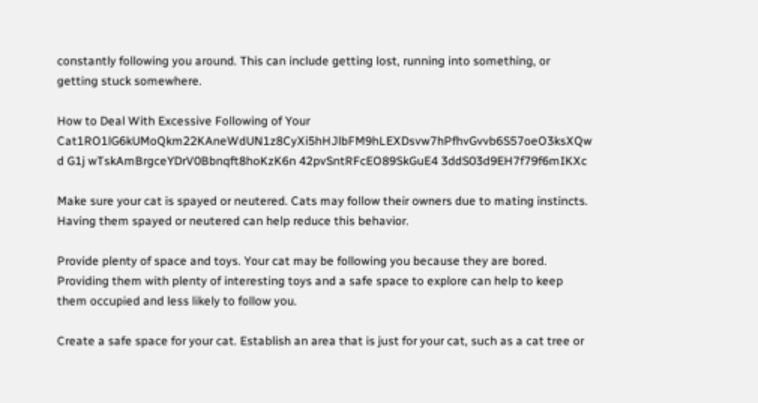constantly following you around. This can include getting lost, running into something, or getting stuck somewhere.

How to Deal With Excessive Following of Your Cat1RO1lG6kUMoQkm22KAneWdUN1z8CyXi5hHJlbFM9hLEXDsvw7hPfhvGvvb6S57oeO3ksXQw d G1j wTskAmBrgceYDrV0Bbnqft8hoKzK6n 42pvSntRFcEO89SkGuE4 3ddS03d9EH7f79f6mIKXc

Make sure your cat is spayed or neutered. Cats may follow their owners due to mating instincts. Having them spayed or neutered can help reduce this behavior.

Provide plenty of space and toys. Your cat may be following you because they are bored. Providing them with plenty of interesting toys and a safe space to explore can help to keep them occupied and less likely to follow you.

Create a safe space for your cat. Establish an area that is just for your cat, such as a cat tree or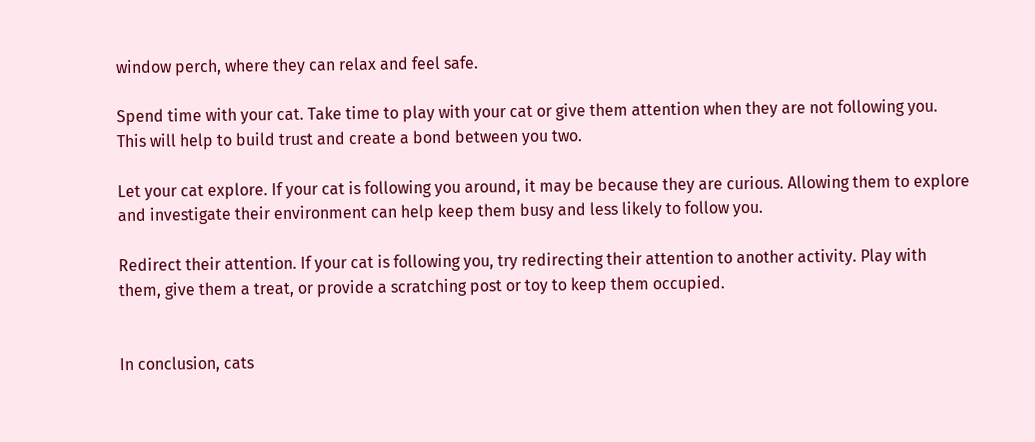window perch, where they can relax and feel safe.

Spend time with your cat. Take time to play with your cat or give them attention when they are not following you. This will help to build trust and create a bond between you two.

Let your cat explore. If your cat is following you around, it may be because they are curious. Allowing them to explore and investigate their environment can help keep them busy and less likely to follow you.

Redirect their attention. If your cat is following you, try redirecting their attention to another activity. Play with them, give them a treat, or provide a scratching post or toy to keep them occupied.


In conclusion, cats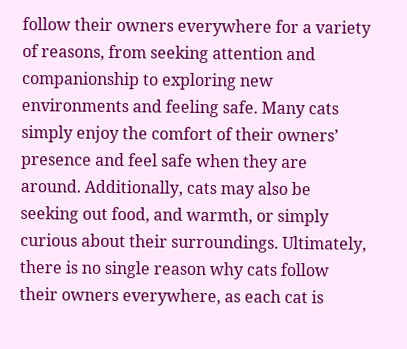follow their owners everywhere for a variety of reasons, from seeking attention and companionship to exploring new environments and feeling safe. Many cats simply enjoy the comfort of their owners’ presence and feel safe when they are around. Additionally, cats may also be seeking out food, and warmth, or simply curious about their surroundings. Ultimately, there is no single reason why cats follow their owners everywhere, as each cat is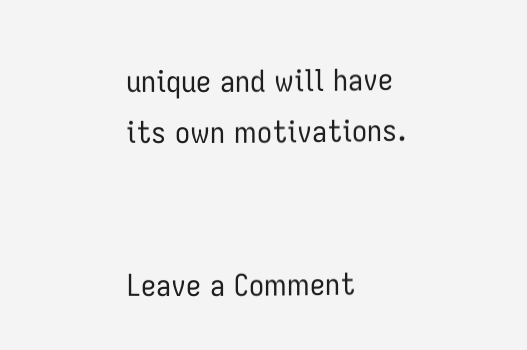unique and will have its own motivations.


Leave a Comment